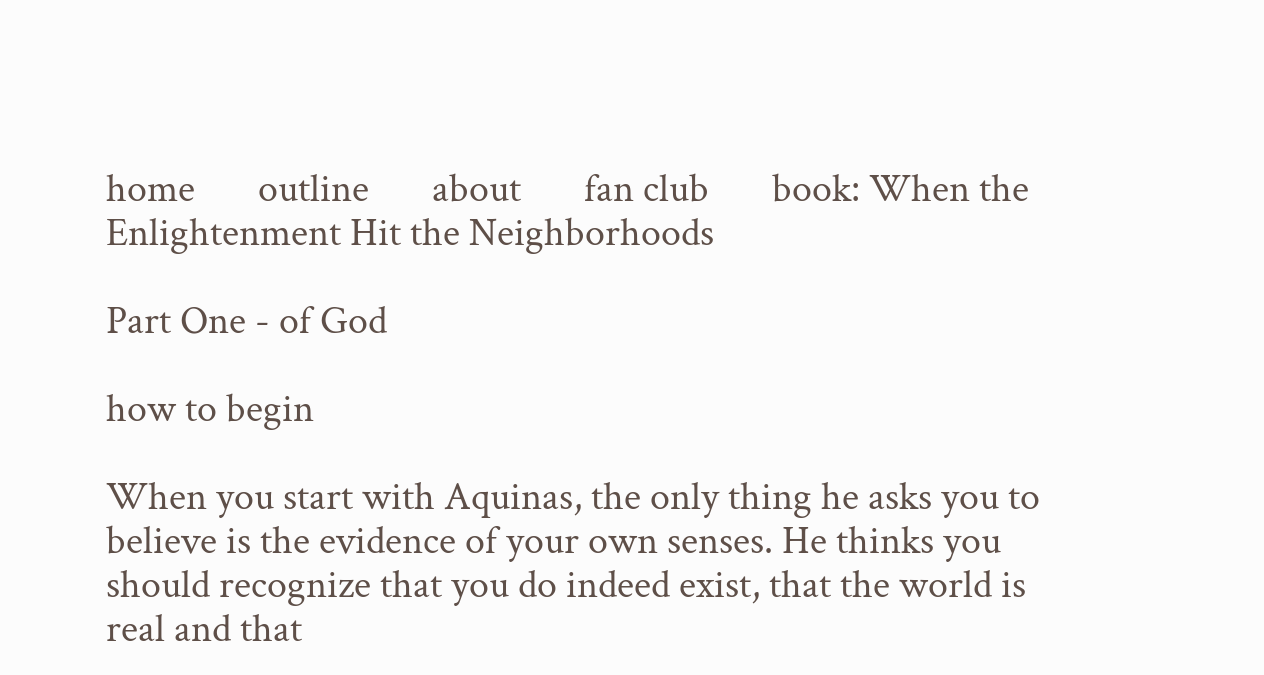home       outline       about       fan club       book: When the Enlightenment Hit the Neighborhoods

Part One - of God

how to begin

When you start with Aquinas, the only thing he asks you to believe is the evidence of your own senses. He thinks you should recognize that you do indeed exist, that the world is real and that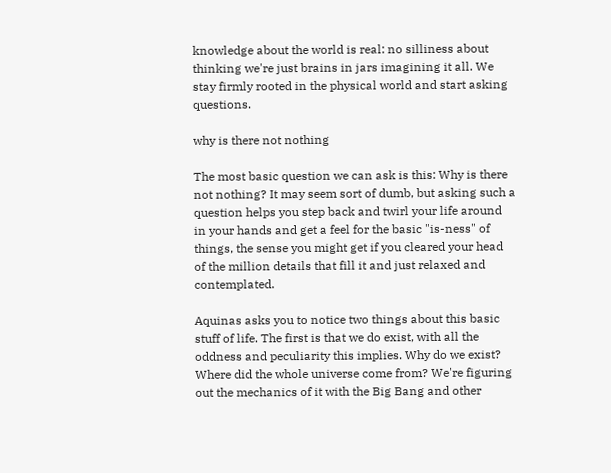knowledge about the world is real: no silliness about thinking we're just brains in jars imagining it all. We stay firmly rooted in the physical world and start asking questions.

why is there not nothing

The most basic question we can ask is this: Why is there not nothing? It may seem sort of dumb, but asking such a question helps you step back and twirl your life around in your hands and get a feel for the basic "is-ness" of things, the sense you might get if you cleared your head of the million details that fill it and just relaxed and contemplated.

Aquinas asks you to notice two things about this basic stuff of life. The first is that we do exist, with all the oddness and peculiarity this implies. Why do we exist? Where did the whole universe come from? We're figuring out the mechanics of it with the Big Bang and other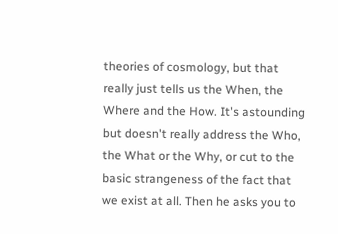theories of cosmology, but that really just tells us the When, the Where and the How. It's astounding but doesn't really address the Who, the What or the Why, or cut to the basic strangeness of the fact that we exist at all. Then he asks you to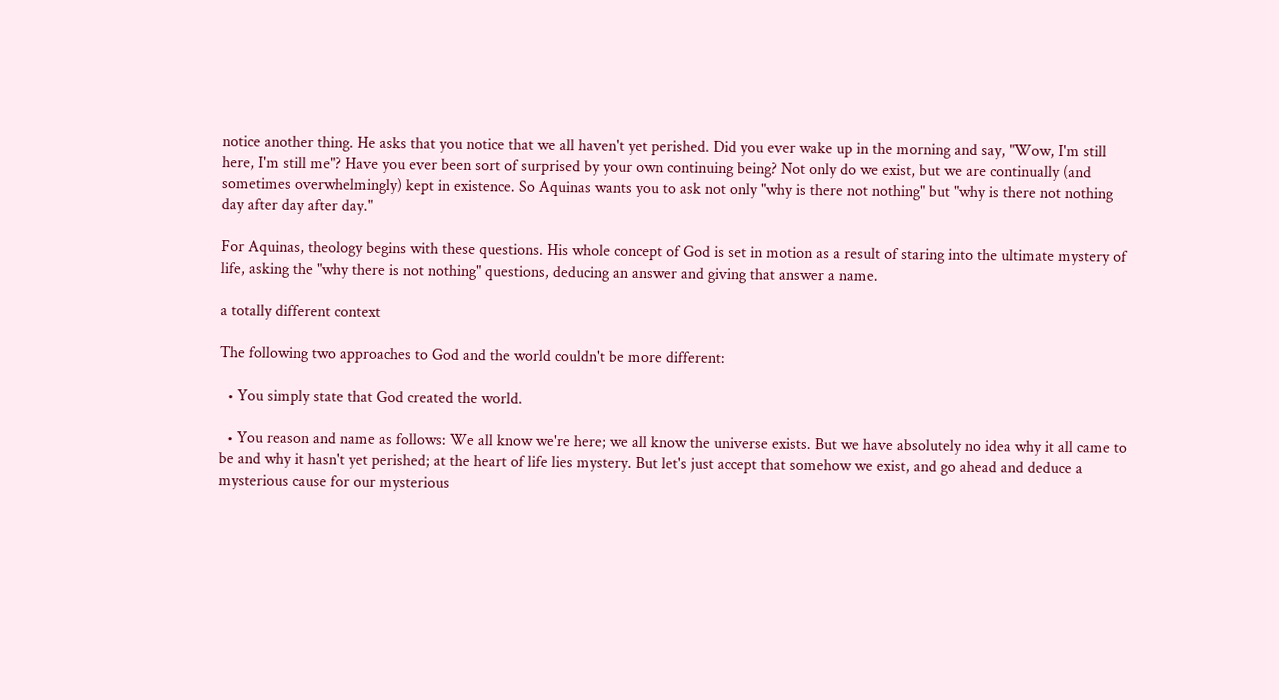notice another thing. He asks that you notice that we all haven't yet perished. Did you ever wake up in the morning and say, "Wow, I'm still here, I'm still me"? Have you ever been sort of surprised by your own continuing being? Not only do we exist, but we are continually (and sometimes overwhelmingly) kept in existence. So Aquinas wants you to ask not only "why is there not nothing" but "why is there not nothing day after day after day."

For Aquinas, theology begins with these questions. His whole concept of God is set in motion as a result of staring into the ultimate mystery of life, asking the "why there is not nothing" questions, deducing an answer and giving that answer a name.

a totally different context

The following two approaches to God and the world couldn't be more different:

  • You simply state that God created the world.

  • You reason and name as follows: We all know we're here; we all know the universe exists. But we have absolutely no idea why it all came to be and why it hasn't yet perished; at the heart of life lies mystery. But let's just accept that somehow we exist, and go ahead and deduce a mysterious cause for our mysterious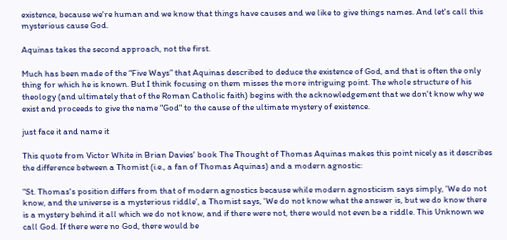existence, because we're human and we know that things have causes and we like to give things names. And let's call this mysterious cause God.

Aquinas takes the second approach, not the first.

Much has been made of the “Five Ways” that Aquinas described to deduce the existence of God, and that is often the only thing for which he is known. But I think focusing on them misses the more intriguing point. The whole structure of his theology (and ultimately that of the Roman Catholic faith) begins with the acknowledgement that we don't know why we exist and proceeds to give the name "God" to the cause of the ultimate mystery of existence.

just face it and name it

This quote from Victor White in Brian Davies' book The Thought of Thomas Aquinas makes this point nicely as it describes the difference between a Thomist (i.e., a fan of Thomas Aquinas) and a modern agnostic:

"St. Thomas's position differs from that of modern agnostics because while modern agnosticism says simply, 'We do not know, and the universe is a mysterious riddle', a Thomist says, 'We do not know what the answer is, but we do know there is a mystery behind it all which we do not know, and if there were not, there would not even be a riddle. This Unknown we call God. If there were no God, there would be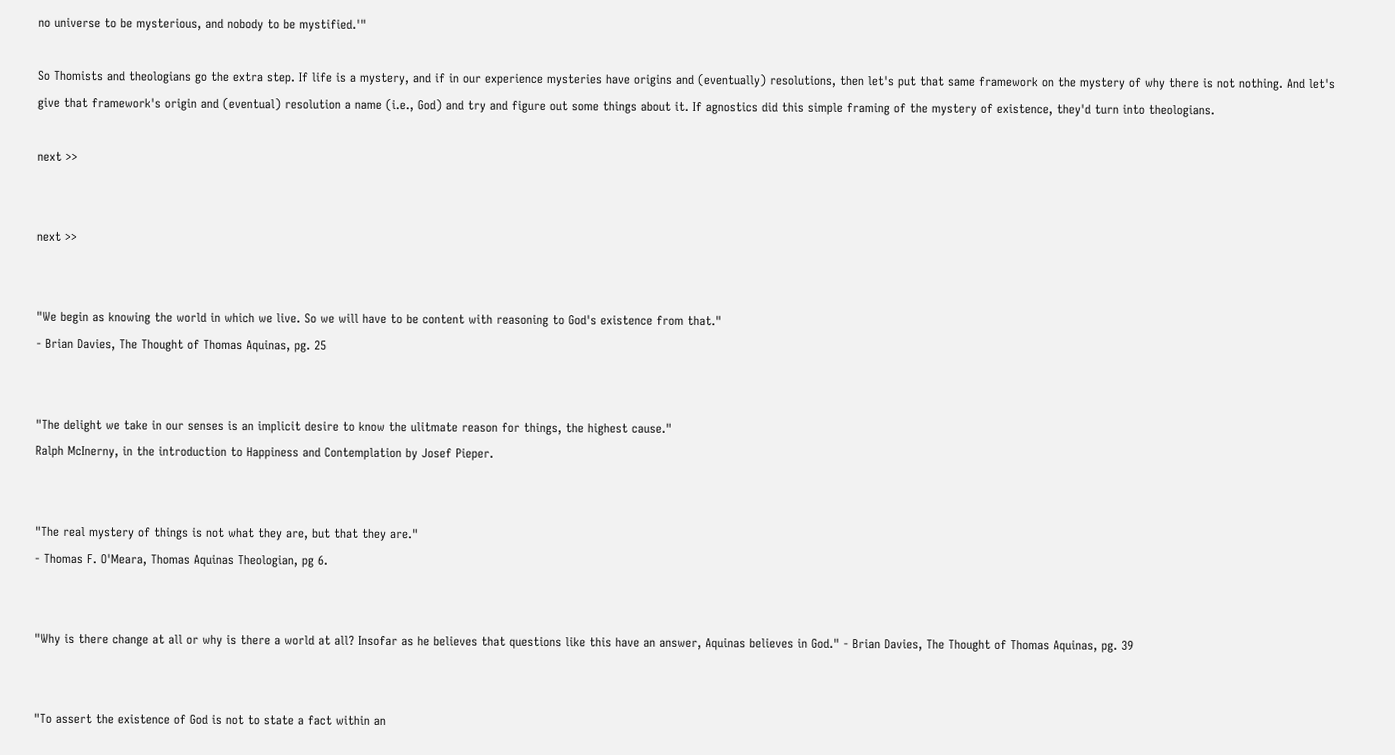no universe to be mysterious, and nobody to be mystified.'"

So Thomists and theologians go the extra step. If life is a mystery, and if in our experience mysteries have origins and (eventually) resolutions, then let's put that same framework on the mystery of why there is not nothing. And let's give that framework's origin and (eventual) resolution a name (i.e., God) and try and figure out some things about it. If agnostics did this simple framing of the mystery of existence, they'd turn into theologians.

next >>


next >>


"We begin as knowing the world in which we live. So we will have to be content with reasoning to God's existence from that."
- Brian Davies, The Thought of Thomas Aquinas, pg. 25


"The delight we take in our senses is an implicit desire to know the ulitmate reason for things, the highest cause."
Ralph McInerny, in the introduction to Happiness and Contemplation by Josef Pieper.


"The real mystery of things is not what they are, but that they are."
- Thomas F. O'Meara, Thomas Aquinas Theologian, pg 6.


"Why is there change at all or why is there a world at all? Insofar as he believes that questions like this have an answer, Aquinas believes in God." - Brian Davies, The Thought of Thomas Aquinas, pg. 39


"To assert the existence of God is not to state a fact within an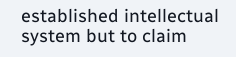established intellectual system but to claim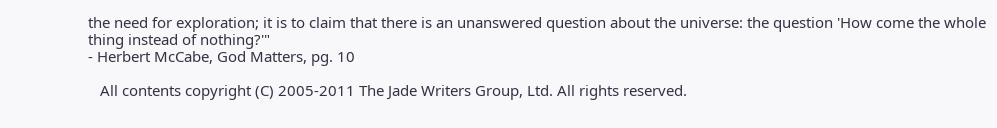the need for exploration; it is to claim that there is an unanswered question about the universe: the question 'How come the whole thing instead of nothing?'"
- Herbert McCabe, God Matters, pg. 10

   All contents copyright (C) 2005-2011 The Jade Writers Group, Ltd. All rights reserved.